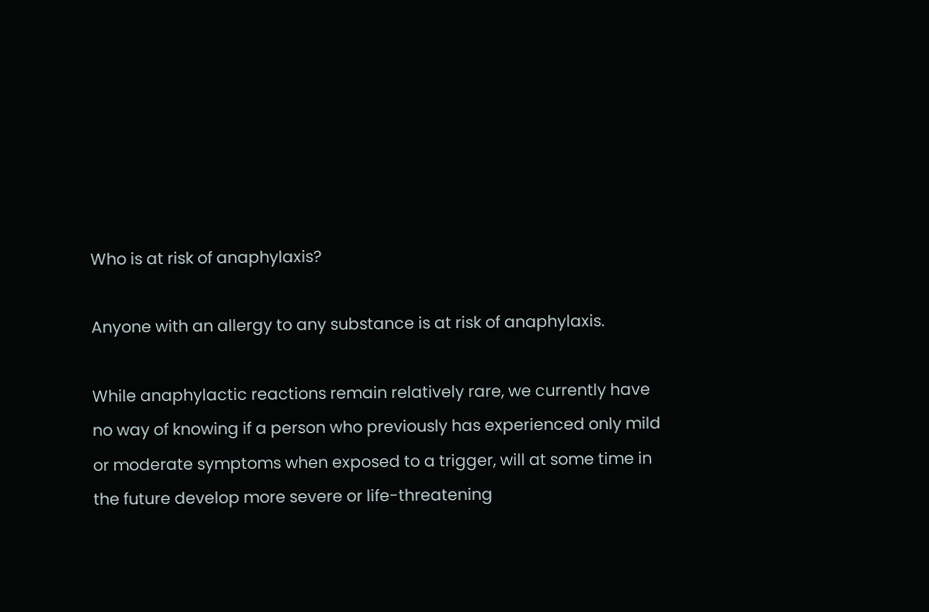Who is at risk of anaphylaxis?

Anyone with an allergy to any substance is at risk of anaphylaxis.

While anaphylactic reactions remain relatively rare, we currently have no way of knowing if a person who previously has experienced only mild or moderate symptoms when exposed to a trigger, will at some time in the future develop more severe or life-threatening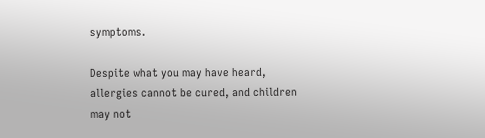symptoms.

Despite what you may have heard, allergies cannot be cured, and children may not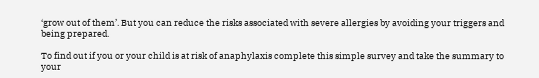‘grow out of them’. But you can reduce the risks associated with severe allergies by avoiding your triggers and being prepared.

To find out if you or your child is at risk of anaphylaxis complete this simple survey and take the summary to your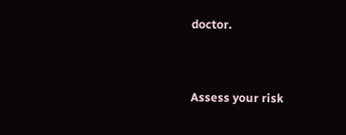doctor.


Assess your risk